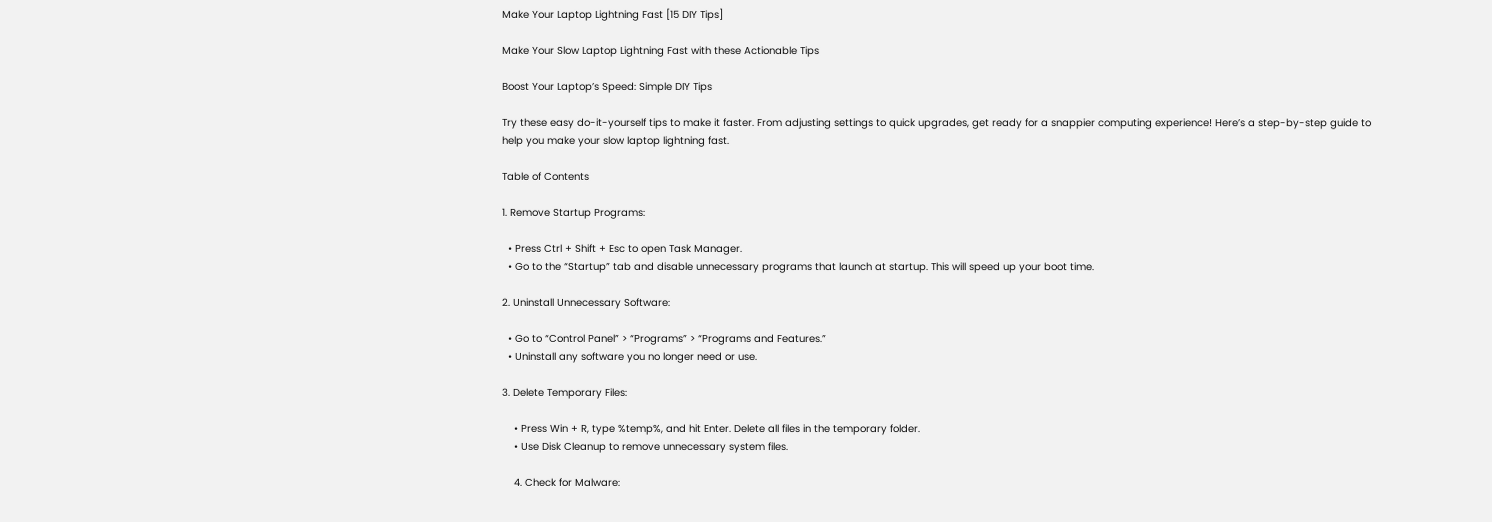Make Your Laptop Lightning Fast [15 DIY Tips]

Make Your Slow Laptop Lightning Fast with these Actionable Tips

Boost Your Laptop’s Speed: Simple DIY Tips

Try these easy do-it-yourself tips to make it faster. From adjusting settings to quick upgrades, get ready for a snappier computing experience! Here’s a step-by-step guide to help you make your slow laptop lightning fast.

Table of Contents

1. Remove Startup Programs:

  • Press Ctrl + Shift + Esc to open Task Manager.
  • Go to the “Startup” tab and disable unnecessary programs that launch at startup. This will speed up your boot time.

2. Uninstall Unnecessary Software:

  • Go to “Control Panel” > “Programs” > “Programs and Features.”
  • Uninstall any software you no longer need or use.

3. Delete Temporary Files:

    • Press Win + R, type %temp%, and hit Enter. Delete all files in the temporary folder.
    • Use Disk Cleanup to remove unnecessary system files.

    4. Check for Malware: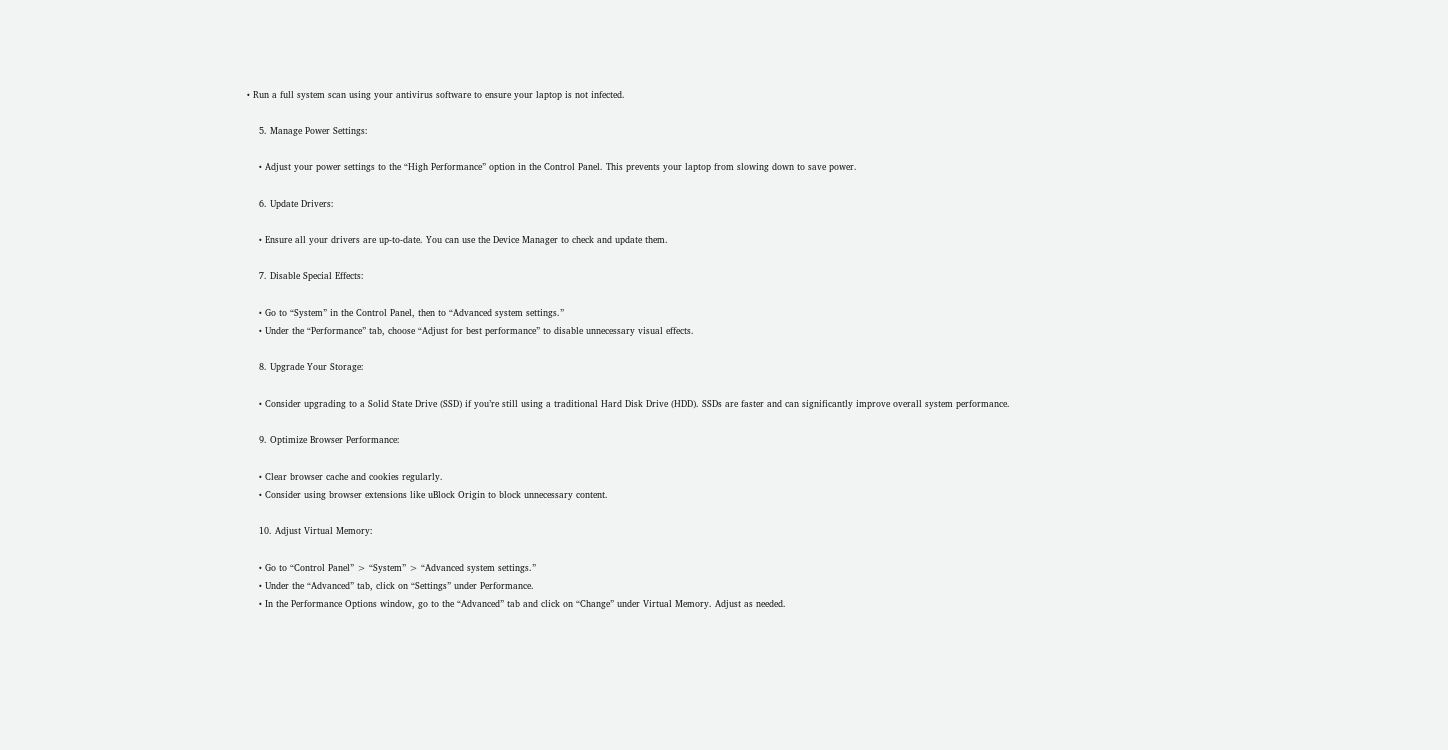• Run a full system scan using your antivirus software to ensure your laptop is not infected.

    5. Manage Power Settings:

    • Adjust your power settings to the “High Performance” option in the Control Panel. This prevents your laptop from slowing down to save power.

    6. Update Drivers:

    • Ensure all your drivers are up-to-date. You can use the Device Manager to check and update them.

    7. Disable Special Effects:

    • Go to “System” in the Control Panel, then to “Advanced system settings.”
    • Under the “Performance” tab, choose “Adjust for best performance” to disable unnecessary visual effects.

    8. Upgrade Your Storage:

    • Consider upgrading to a Solid State Drive (SSD) if you’re still using a traditional Hard Disk Drive (HDD). SSDs are faster and can significantly improve overall system performance.

    9. Optimize Browser Performance:

    • Clear browser cache and cookies regularly.
    • Consider using browser extensions like uBlock Origin to block unnecessary content.

    10. Adjust Virtual Memory:

    • Go to “Control Panel” > “System” > “Advanced system settings.”
    • Under the “Advanced” tab, click on “Settings” under Performance.
    • In the Performance Options window, go to the “Advanced” tab and click on “Change” under Virtual Memory. Adjust as needed.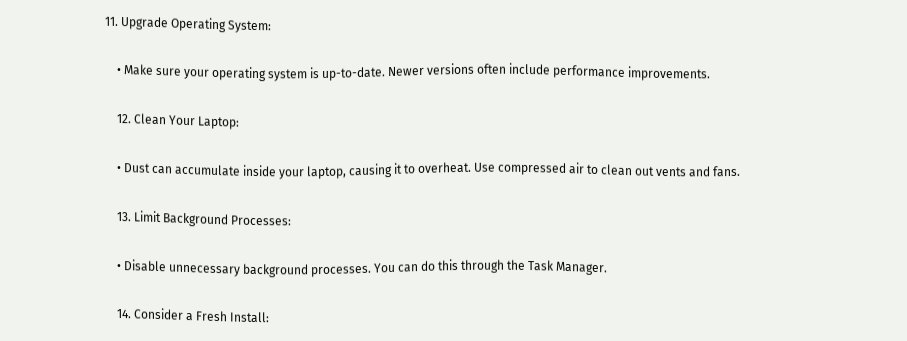11. Upgrade Operating System:

    • Make sure your operating system is up-to-date. Newer versions often include performance improvements.

    12. Clean Your Laptop:

    • Dust can accumulate inside your laptop, causing it to overheat. Use compressed air to clean out vents and fans.

    13. Limit Background Processes:

    • Disable unnecessary background processes. You can do this through the Task Manager.

    14. Consider a Fresh Install: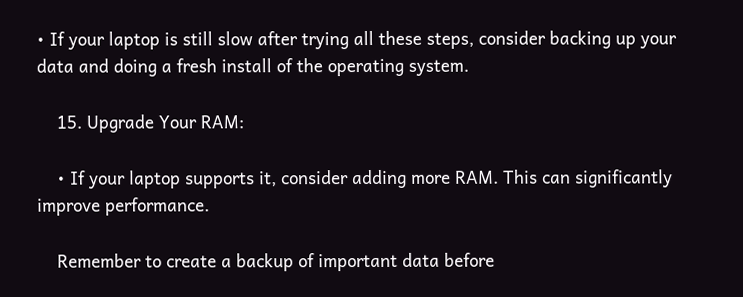• If your laptop is still slow after trying all these steps, consider backing up your data and doing a fresh install of the operating system.

    15. Upgrade Your RAM:

    • If your laptop supports it, consider adding more RAM. This can significantly improve performance.

    Remember to create a backup of important data before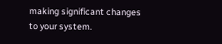making significant changes to your system.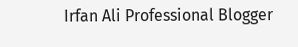Irfan Ali Professional Blogger